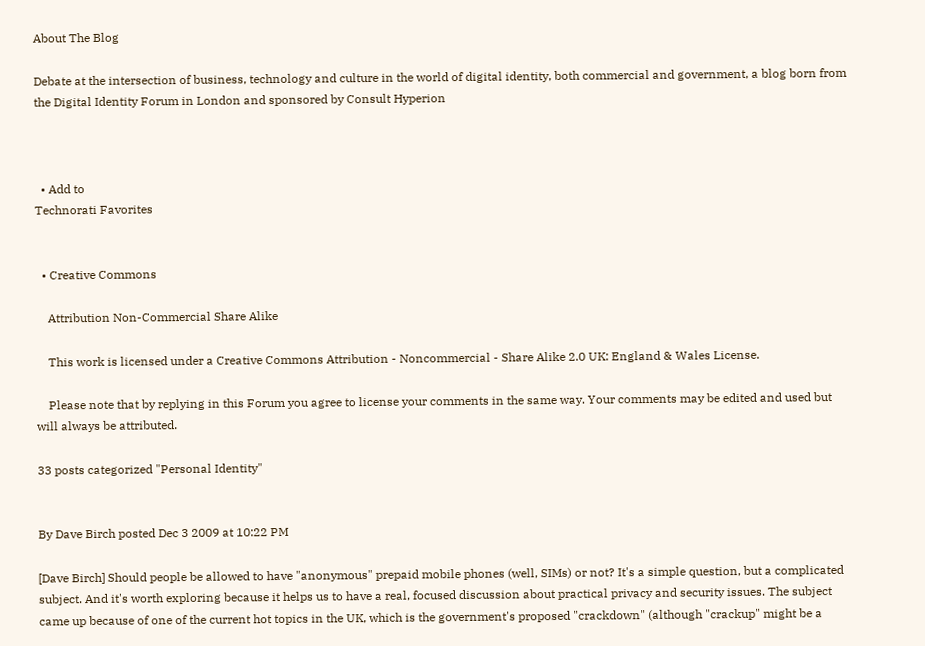About The Blog

Debate at the intersection of business, technology and culture in the world of digital identity, both commercial and government, a blog born from the Digital Identity Forum in London and sponsored by Consult Hyperion



  • Add to
Technorati Favorites


  • Creative Commons

    Attribution Non-Commercial Share Alike

    This work is licensed under a Creative Commons Attribution - Noncommercial - Share Alike 2.0 UK: England & Wales License.

    Please note that by replying in this Forum you agree to license your comments in the same way. Your comments may be edited and used but will always be attributed.

33 posts categorized "Personal Identity"


By Dave Birch posted Dec 3 2009 at 10:22 PM

[Dave Birch] Should people be allowed to have "anonymous" prepaid mobile phones (well, SIMs) or not? It's a simple question, but a complicated subject. And it's worth exploring because it helps us to have a real, focused discussion about practical privacy and security issues. The subject came up because of one of the current hot topics in the UK, which is the government's proposed "crackdown" (although "crackup" might be a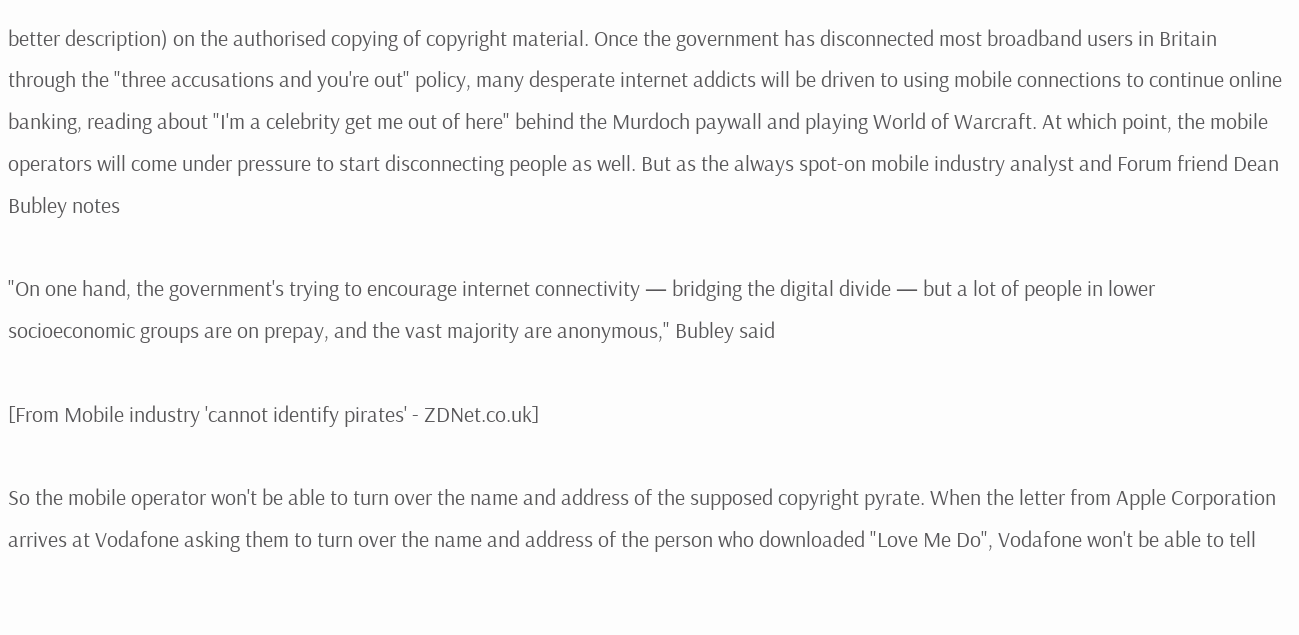better description) on the authorised copying of copyright material. Once the government has disconnected most broadband users in Britain through the "three accusations and you're out" policy, many desperate internet addicts will be driven to using mobile connections to continue online banking, reading about "I'm a celebrity get me out of here" behind the Murdoch paywall and playing World of Warcraft. At which point, the mobile operators will come under pressure to start disconnecting people as well. But as the always spot-on mobile industry analyst and Forum friend Dean Bubley notes

"On one hand, the government's trying to encourage internet connectivity — bridging the digital divide — but a lot of people in lower socioeconomic groups are on prepay, and the vast majority are anonymous," Bubley said

[From Mobile industry 'cannot identify pirates' - ZDNet.co.uk]

So the mobile operator won't be able to turn over the name and address of the supposed copyright pyrate. When the letter from Apple Corporation arrives at Vodafone asking them to turn over the name and address of the person who downloaded "Love Me Do", Vodafone won't be able to tell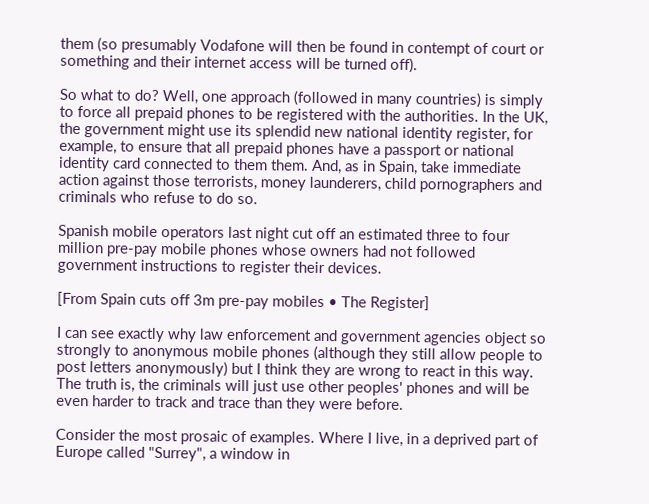them (so presumably Vodafone will then be found in contempt of court or something and their internet access will be turned off).

So what to do? Well, one approach (followed in many countries) is simply to force all prepaid phones to be registered with the authorities. In the UK, the government might use its splendid new national identity register, for example, to ensure that all prepaid phones have a passport or national identity card connected to them them. And, as in Spain, take immediate action against those terrorists, money launderers, child pornographers and criminals who refuse to do so.

Spanish mobile operators last night cut off an estimated three to four million pre-pay mobile phones whose owners had not followed government instructions to register their devices.

[From Spain cuts off 3m pre-pay mobiles • The Register]

I can see exactly why law enforcement and government agencies object so strongly to anonymous mobile phones (although they still allow people to post letters anonymously) but I think they are wrong to react in this way. The truth is, the criminals will just use other peoples' phones and will be even harder to track and trace than they were before.

Consider the most prosaic of examples. Where I live, in a deprived part of Europe called "Surrey", a window in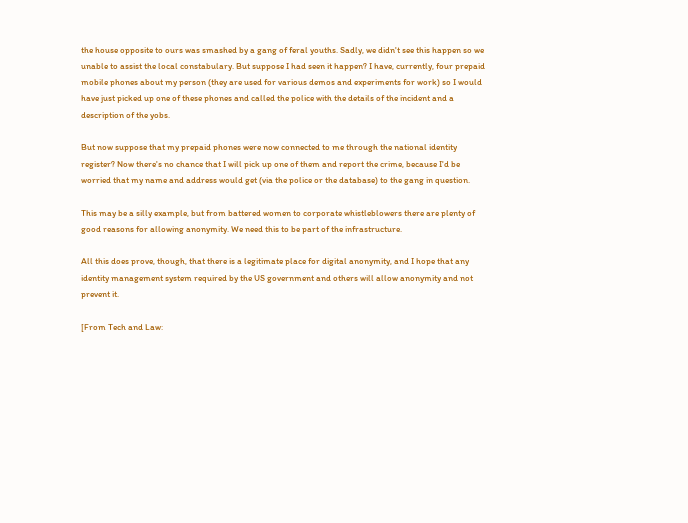the house opposite to ours was smashed by a gang of feral youths. Sadly, we didn't see this happen so we unable to assist the local constabulary. But suppose I had seen it happen? I have, currently, four prepaid mobile phones about my person (they are used for various demos and experiments for work) so I would have just picked up one of these phones and called the police with the details of the incident and a description of the yobs.

But now suppose that my prepaid phones were now connected to me through the national identity register? Now there's no chance that I will pick up one of them and report the crime, because I'd be worried that my name and address would get (via the police or the database) to the gang in question.

This may be a silly example, but from battered women to corporate whistleblowers there are plenty of good reasons for allowing anonymity. We need this to be part of the infrastructure.

All this does prove, though, that there is a legitimate place for digital anonymity, and I hope that any identity management system required by the US government and others will allow anonymity and not prevent it.

[From Tech and Law: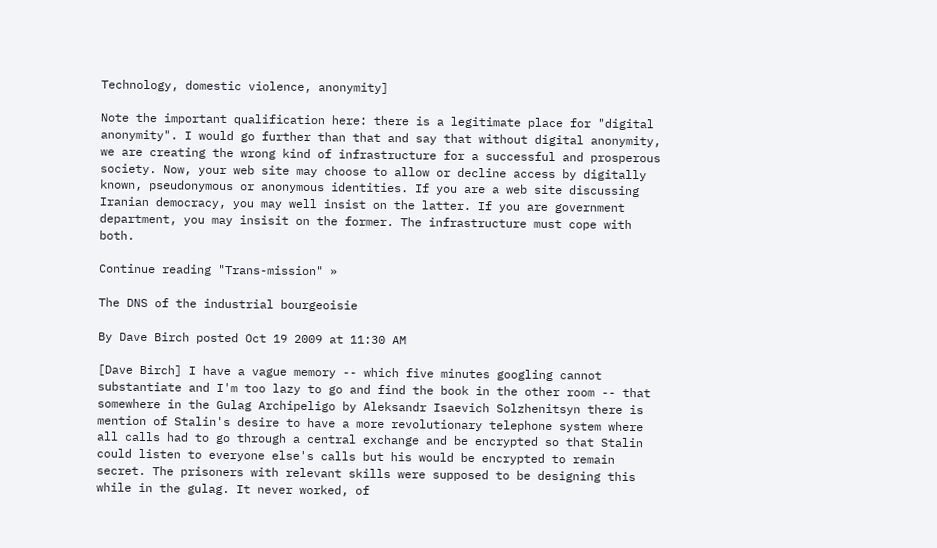Technology, domestic violence, anonymity]

Note the important qualification here: there is a legitimate place for "digital anonymity". I would go further than that and say that without digital anonymity, we are creating the wrong kind of infrastructure for a successful and prosperous society. Now, your web site may choose to allow or decline access by digitally known, pseudonymous or anonymous identities. If you are a web site discussing Iranian democracy, you may well insist on the latter. If you are government department, you may insisit on the former. The infrastructure must cope with both.

Continue reading "Trans-mission" »

The DNS of the industrial bourgeoisie

By Dave Birch posted Oct 19 2009 at 11:30 AM

[Dave Birch] I have a vague memory -- which five minutes googling cannot substantiate and I'm too lazy to go and find the book in the other room -- that somewhere in the Gulag Archipeligo by Aleksandr Isaevich Solzhenitsyn there is mention of Stalin's desire to have a more revolutionary telephone system where all calls had to go through a central exchange and be encrypted so that Stalin could listen to everyone else's calls but his would be encrypted to remain secret. The prisoners with relevant skills were supposed to be designing this while in the gulag. It never worked, of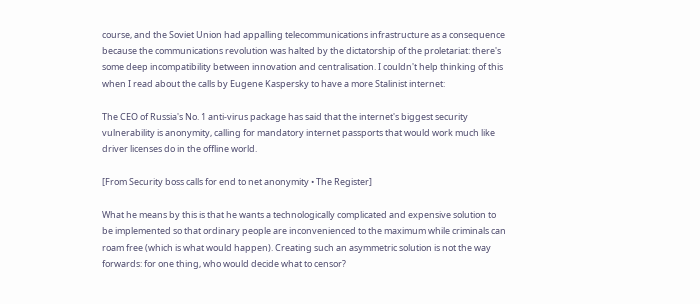course, and the Soviet Union had appalling telecommunications infrastructure as a consequence because the communications revolution was halted by the dictatorship of the proletariat: there's some deep incompatibility between innovation and centralisation. I couldn't help thinking of this when I read about the calls by Eugene Kaspersky to have a more Stalinist internet:

The CEO of Russia's No. 1 anti-virus package has said that the internet's biggest security vulnerability is anonymity, calling for mandatory internet passports that would work much like driver licenses do in the offline world.

[From Security boss calls for end to net anonymity • The Register]

What he means by this is that he wants a technologically complicated and expensive solution to be implemented so that ordinary people are inconvenienced to the maximum while criminals can roam free (which is what would happen). Creating such an asymmetric solution is not the way forwards: for one thing, who would decide what to censor?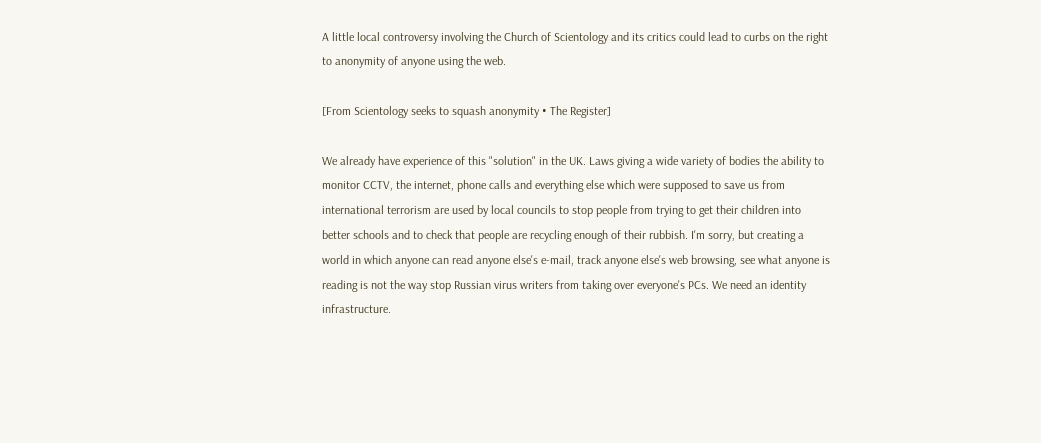A little local controversy involving the Church of Scientology and its critics could lead to curbs on the right to anonymity of anyone using the web.

[From Scientology seeks to squash anonymity • The Register]

We already have experience of this "solution" in the UK. Laws giving a wide variety of bodies the ability to monitor CCTV, the internet, phone calls and everything else which were supposed to save us from international terrorism are used by local councils to stop people from trying to get their children into better schools and to check that people are recycling enough of their rubbish. I'm sorry, but creating a world in which anyone can read anyone else's e-mail, track anyone else's web browsing, see what anyone is reading is not the way stop Russian virus writers from taking over everyone's PCs. We need an identity infrastructure.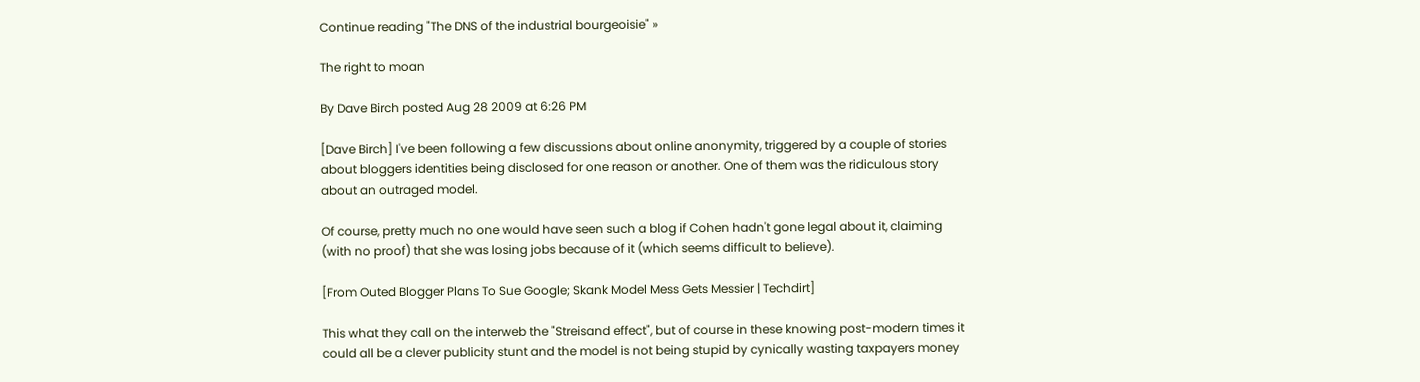Continue reading "The DNS of the industrial bourgeoisie" »

The right to moan

By Dave Birch posted Aug 28 2009 at 6:26 PM

[Dave Birch] I've been following a few discussions about online anonymity, triggered by a couple of stories about bloggers identities being disclosed for one reason or another. One of them was the ridiculous story about an outraged model.

Of course, pretty much no one would have seen such a blog if Cohen hadn't gone legal about it, claiming (with no proof) that she was losing jobs because of it (which seems difficult to believe).

[From Outed Blogger Plans To Sue Google; Skank Model Mess Gets Messier | Techdirt]

This what they call on the interweb the "Streisand effect", but of course in these knowing post-modern times it could all be a clever publicity stunt and the model is not being stupid by cynically wasting taxpayers money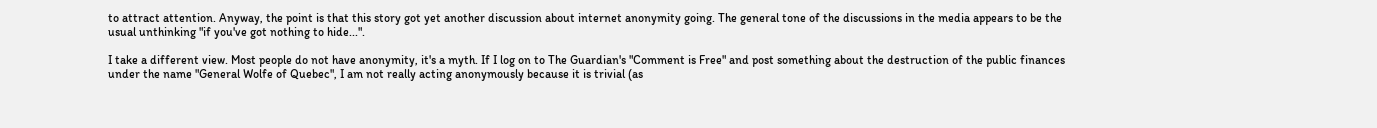to attract attention. Anyway, the point is that this story got yet another discussion about internet anonymity going. The general tone of the discussions in the media appears to be the usual unthinking "if you've got nothing to hide...".

I take a different view. Most people do not have anonymity, it's a myth. If I log on to The Guardian's "Comment is Free" and post something about the destruction of the public finances under the name "General Wolfe of Quebec", I am not really acting anonymously because it is trivial (as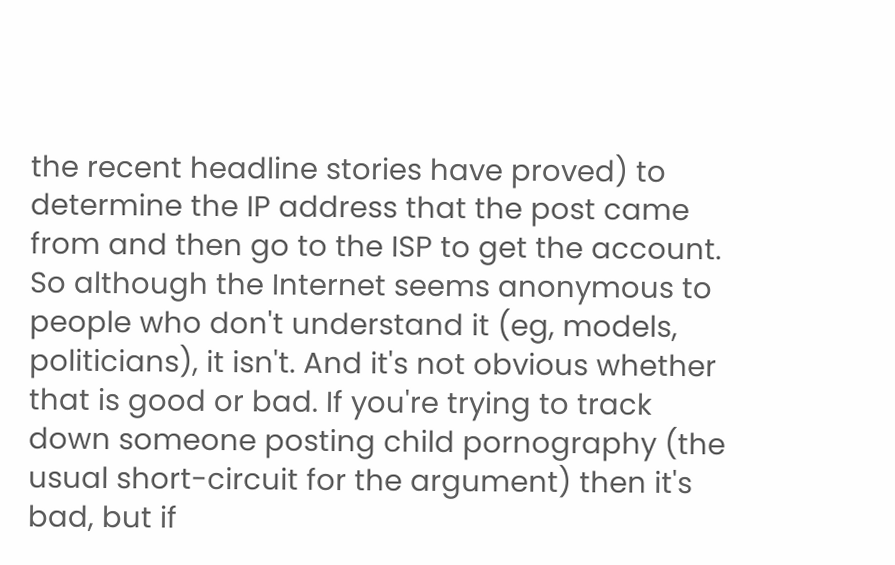the recent headline stories have proved) to determine the IP address that the post came from and then go to the ISP to get the account. So although the Internet seems anonymous to people who don't understand it (eg, models, politicians), it isn't. And it's not obvious whether that is good or bad. If you're trying to track down someone posting child pornography (the usual short-circuit for the argument) then it's bad, but if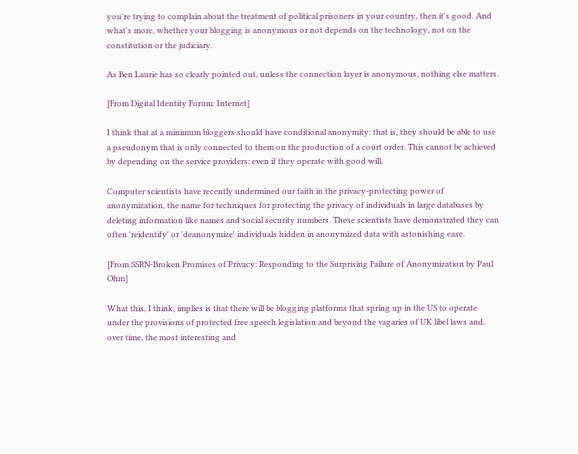you're trying to complain about the treatment of political prisoners in your country, then it's good. And what's more, whether your blogging is anonymous or not depends on the technology, not on the constitution or the judiciary.

As Ben Laurie has so clearly pointed out, unless the connection layer is anonymous, nothing else matters.

[From Digital Identity Forum: Internet]

I think that at a minimum bloggers should have conditional anonymity: that is, they should be able to use a pseudonym that is only connected to them on the production of a court order. This cannot be achieved by depending on the service providers: even if they operate with good will,

Computer scientists have recently undermined our faith in the privacy-protecting power of anonymization, the name for techniques for protecting the privacy of individuals in large databases by deleting information like names and social security numbers. These scientists have demonstrated they can often 'reidentify' or 'deanonymize' individuals hidden in anonymized data with astonishing ease.

[From SSRN-Broken Promises of Privacy: Responding to the Surprising Failure of Anonymization by Paul Ohm]

What this, I think, implies is that there will be blogging platforms that spring up in the US to operate under the provisions of protected free speech legislation and beyond the vagaries of UK libel laws and, over time, the most interesting and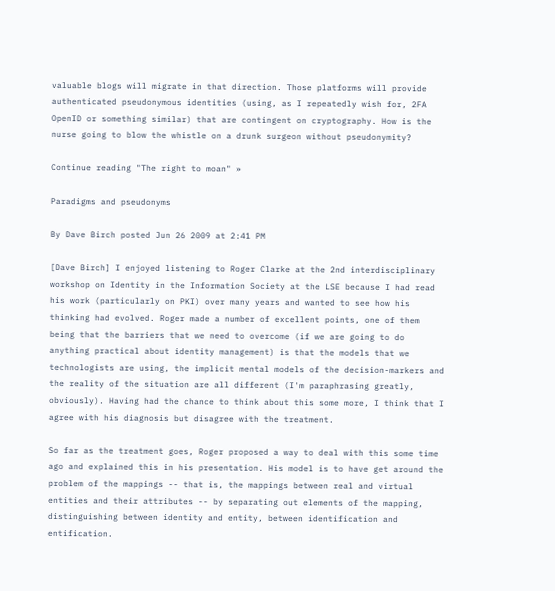valuable blogs will migrate in that direction. Those platforms will provide authenticated pseudonymous identities (using, as I repeatedly wish for, 2FA OpenID or something similar) that are contingent on cryptography. How is the nurse going to blow the whistle on a drunk surgeon without pseudonymity?

Continue reading "The right to moan" »

Paradigms and pseudonyms

By Dave Birch posted Jun 26 2009 at 2:41 PM

[Dave Birch] I enjoyed listening to Roger Clarke at the 2nd interdisciplinary workshop on Identity in the Information Society at the LSE because I had read his work (particularly on PKI) over many years and wanted to see how his thinking had evolved. Roger made a number of excellent points, one of them being that the barriers that we need to overcome (if we are going to do anything practical about identity management) is that the models that we technologists are using, the implicit mental models of the decision-markers and the reality of the situation are all different (I'm paraphrasing greatly, obviously). Having had the chance to think about this some more, I think that I agree with his diagnosis but disagree with the treatment.

So far as the treatment goes, Roger proposed a way to deal with this some time ago and explained this in his presentation. His model is to have get around the problem of the mappings -- that is, the mappings between real and virtual entities and their attributes -- by separating out elements of the mapping, distinguishing between identity and entity, between identification and entification.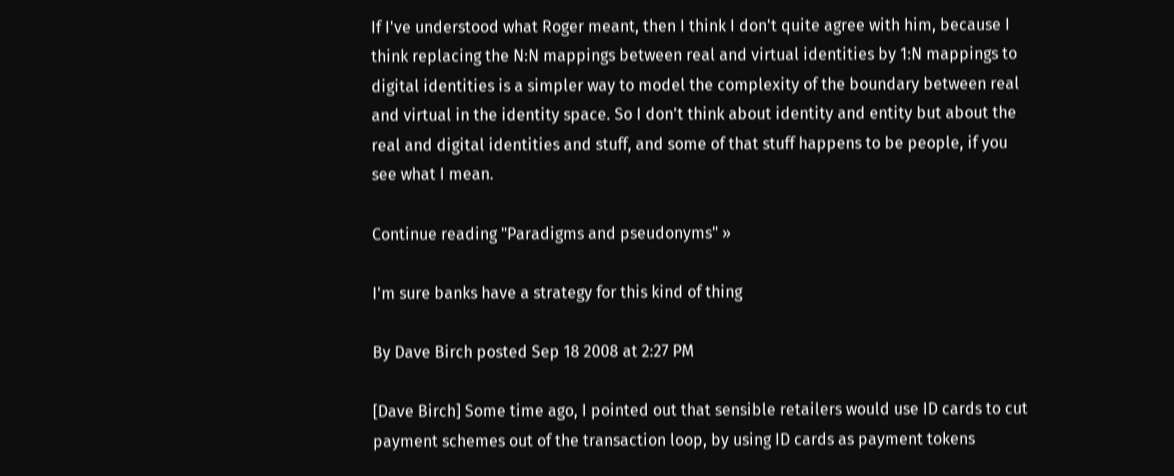If I've understood what Roger meant, then I think I don't quite agree with him, because I think replacing the N:N mappings between real and virtual identities by 1:N mappings to digital identities is a simpler way to model the complexity of the boundary between real and virtual in the identity space. So I don't think about identity and entity but about the real and digital identities and stuff, and some of that stuff happens to be people, if you see what I mean.

Continue reading "Paradigms and pseudonyms" »

I'm sure banks have a strategy for this kind of thing

By Dave Birch posted Sep 18 2008 at 2:27 PM

[Dave Birch] Some time ago, I pointed out that sensible retailers would use ID cards to cut payment schemes out of the transaction loop, by using ID cards as payment tokens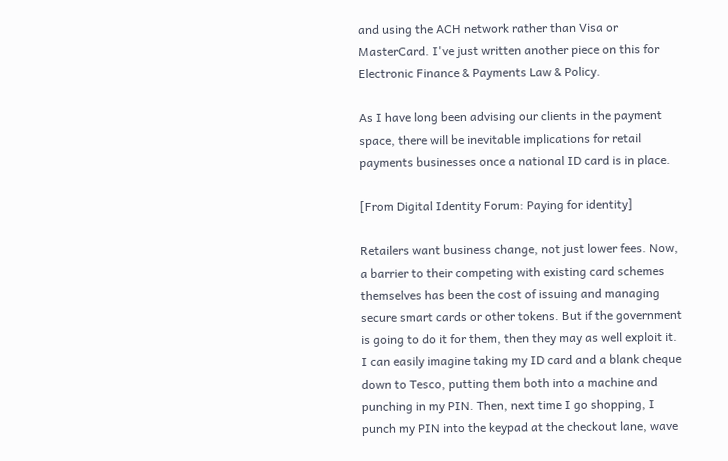and using the ACH network rather than Visa or MasterCard. I've just written another piece on this for Electronic Finance & Payments Law & Policy.

As I have long been advising our clients in the payment space, there will be inevitable implications for retail payments businesses once a national ID card is in place.

[From Digital Identity Forum: Paying for identity]

Retailers want business change, not just lower fees. Now, a barrier to their competing with existing card schemes themselves has been the cost of issuing and managing secure smart cards or other tokens. But if the government is going to do it for them, then they may as well exploit it. I can easily imagine taking my ID card and a blank cheque down to Tesco, putting them both into a machine and punching in my PIN. Then, next time I go shopping, I punch my PIN into the keypad at the checkout lane, wave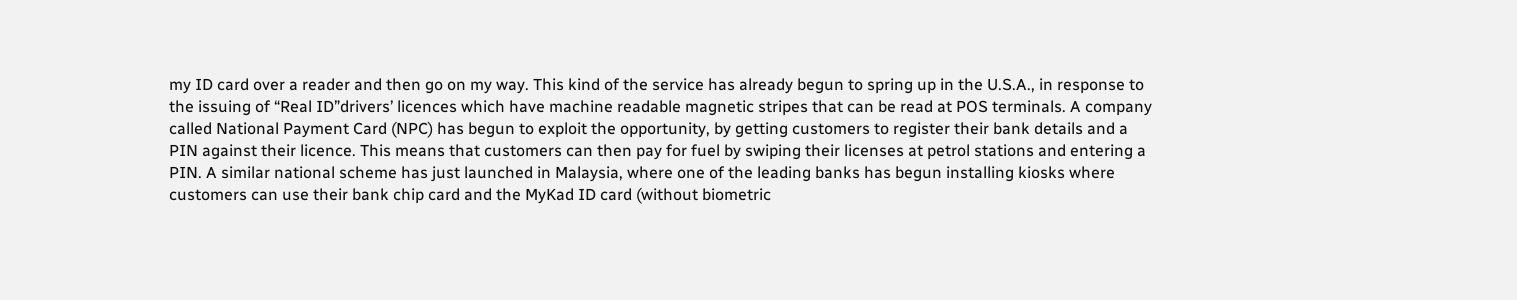my ID card over a reader and then go on my way. This kind of the service has already begun to spring up in the U.S.A., in response to the issuing of “Real ID”drivers’ licences which have machine readable magnetic stripes that can be read at POS terminals. A company called National Payment Card (NPC) has begun to exploit the opportunity, by getting customers to register their bank details and a PIN against their licence. This means that customers can then pay for fuel by swiping their licenses at petrol stations and entering a PIN. A similar national scheme has just launched in Malaysia, where one of the leading banks has begun installing kiosks where customers can use their bank chip card and the MyKad ID card (without biometric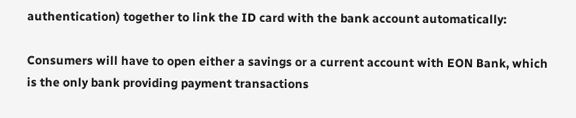authentication) together to link the ID card with the bank account automatically:

Consumers will have to open either a savings or a current account with EON Bank, which is the only bank providing payment transactions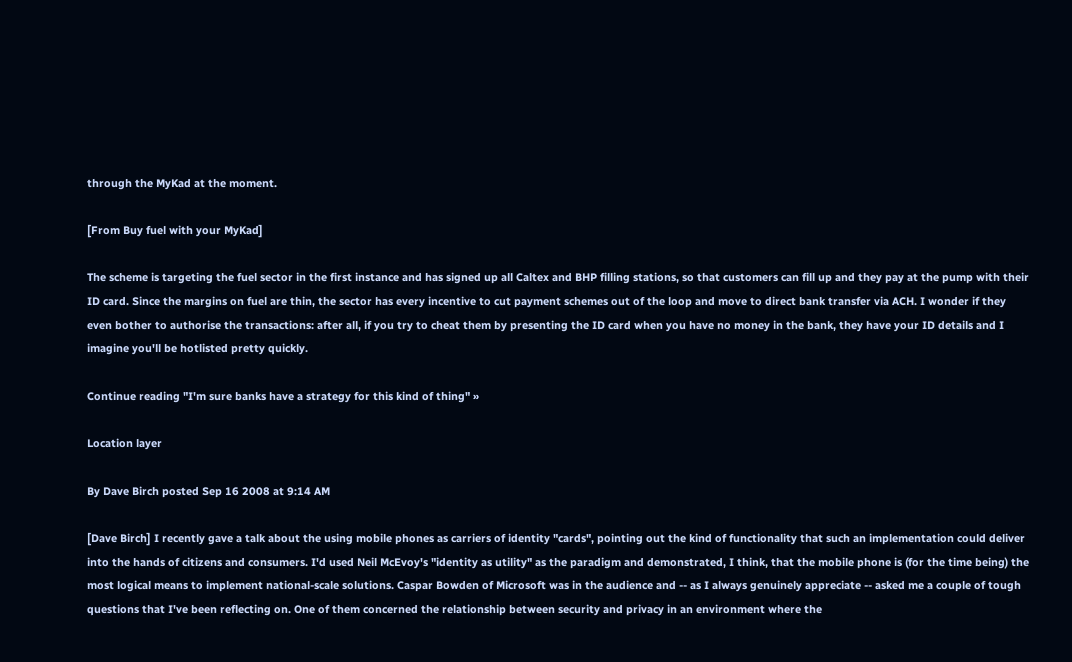through the MyKad at the moment.

[From Buy fuel with your MyKad]

The scheme is targeting the fuel sector in the first instance and has signed up all Caltex and BHP filling stations, so that customers can fill up and they pay at the pump with their ID card. Since the margins on fuel are thin, the sector has every incentive to cut payment schemes out of the loop and move to direct bank transfer via ACH. I wonder if they even bother to authorise the transactions: after all, if you try to cheat them by presenting the ID card when you have no money in the bank, they have your ID details and I imagine you'll be hotlisted pretty quickly.

Continue reading "I'm sure banks have a strategy for this kind of thing" »

Location layer

By Dave Birch posted Sep 16 2008 at 9:14 AM

[Dave Birch] I recently gave a talk about the using mobile phones as carriers of identity "cards", pointing out the kind of functionality that such an implementation could deliver into the hands of citizens and consumers. I'd used Neil McEvoy's "identity as utility" as the paradigm and demonstrated, I think, that the mobile phone is (for the time being) the most logical means to implement national-scale solutions. Caspar Bowden of Microsoft was in the audience and -- as I always genuinely appreciate -- asked me a couple of tough questions that I've been reflecting on. One of them concerned the relationship between security and privacy in an environment where the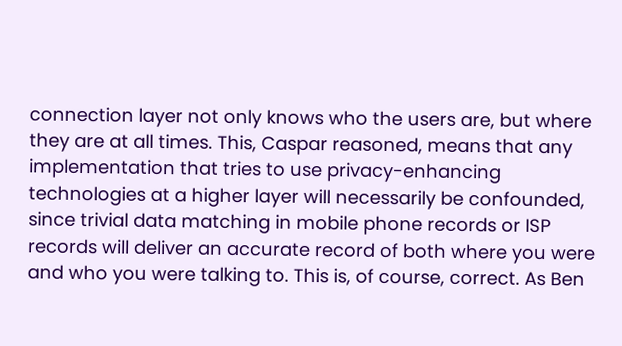connection layer not only knows who the users are, but where they are at all times. This, Caspar reasoned, means that any implementation that tries to use privacy-enhancing technologies at a higher layer will necessarily be confounded, since trivial data matching in mobile phone records or ISP records will deliver an accurate record of both where you were and who you were talking to. This is, of course, correct. As Ben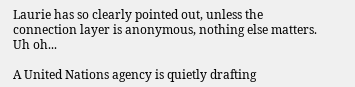Laurie has so clearly pointed out, unless the connection layer is anonymous, nothing else matters. Uh oh...

A United Nations agency is quietly drafting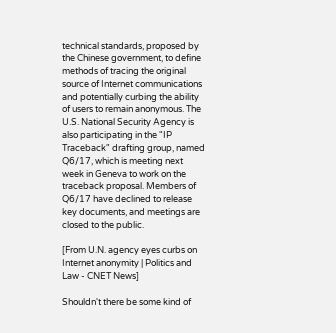technical standards, proposed by the Chinese government, to define methods of tracing the original source of Internet communications and potentially curbing the ability of users to remain anonymous. The U.S. National Security Agency is also participating in the "IP Traceback" drafting group, named Q6/17, which is meeting next week in Geneva to work on the traceback proposal. Members of Q6/17 have declined to release key documents, and meetings are closed to the public.

[From U.N. agency eyes curbs on Internet anonymity | Politics and Law - CNET News]

Shouldn't there be some kind of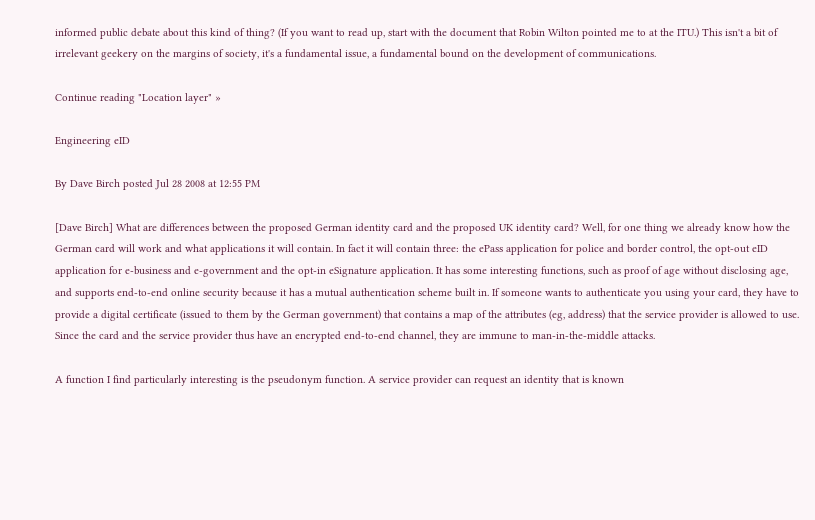informed public debate about this kind of thing? (If you want to read up, start with the document that Robin Wilton pointed me to at the ITU.) This isn't a bit of irrelevant geekery on the margins of society, it's a fundamental issue, a fundamental bound on the development of communications.

Continue reading "Location layer" »

Engineering eID

By Dave Birch posted Jul 28 2008 at 12:55 PM

[Dave Birch] What are differences between the proposed German identity card and the proposed UK identity card? Well, for one thing we already know how the German card will work and what applications it will contain. In fact it will contain three: the ePass application for police and border control, the opt-out eID application for e-business and e-government and the opt-in eSignature application. It has some interesting functions, such as proof of age without disclosing age, and supports end-to-end online security because it has a mutual authentication scheme built in. If someone wants to authenticate you using your card, they have to provide a digital certificate (issued to them by the German government) that contains a map of the attributes (eg, address) that the service provider is allowed to use. Since the card and the service provider thus have an encrypted end-to-end channel, they are immune to man-in-the-middle attacks.

A function I find particularly interesting is the pseudonym function. A service provider can request an identity that is known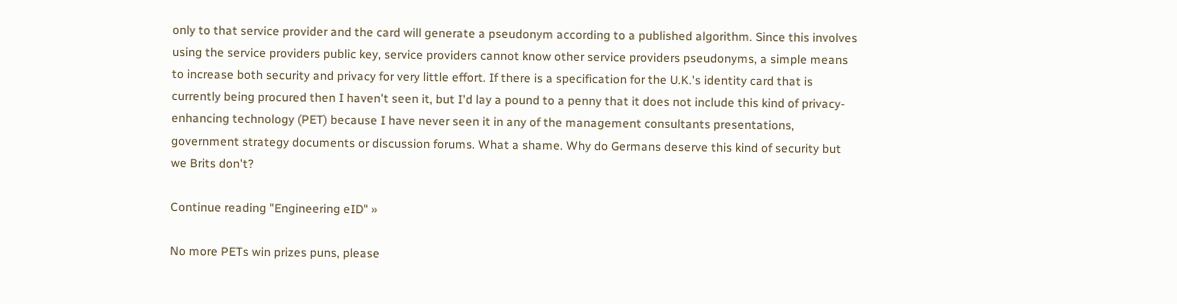only to that service provider and the card will generate a pseudonym according to a published algorithm. Since this involves using the service providers public key, service providers cannot know other service providers pseudonyms, a simple means to increase both security and privacy for very little effort. If there is a specification for the U.K.'s identity card that is currently being procured then I haven't seen it, but I'd lay a pound to a penny that it does not include this kind of privacy-enhancing technology (PET) because I have never seen it in any of the management consultants presentations, government strategy documents or discussion forums. What a shame. Why do Germans deserve this kind of security but we Brits don't?

Continue reading "Engineering eID" »

No more PETs win prizes puns, please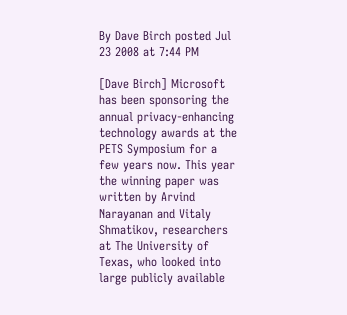By Dave Birch posted Jul 23 2008 at 7:44 PM

[Dave Birch] Microsoft has been sponsoring the annual privacy-enhancing technology awards at the PETS Symposium for a few years now. This year the winning paper was written by Arvind Narayanan and Vitaly Shmatikov, researchers at The University of Texas, who looked into large publicly available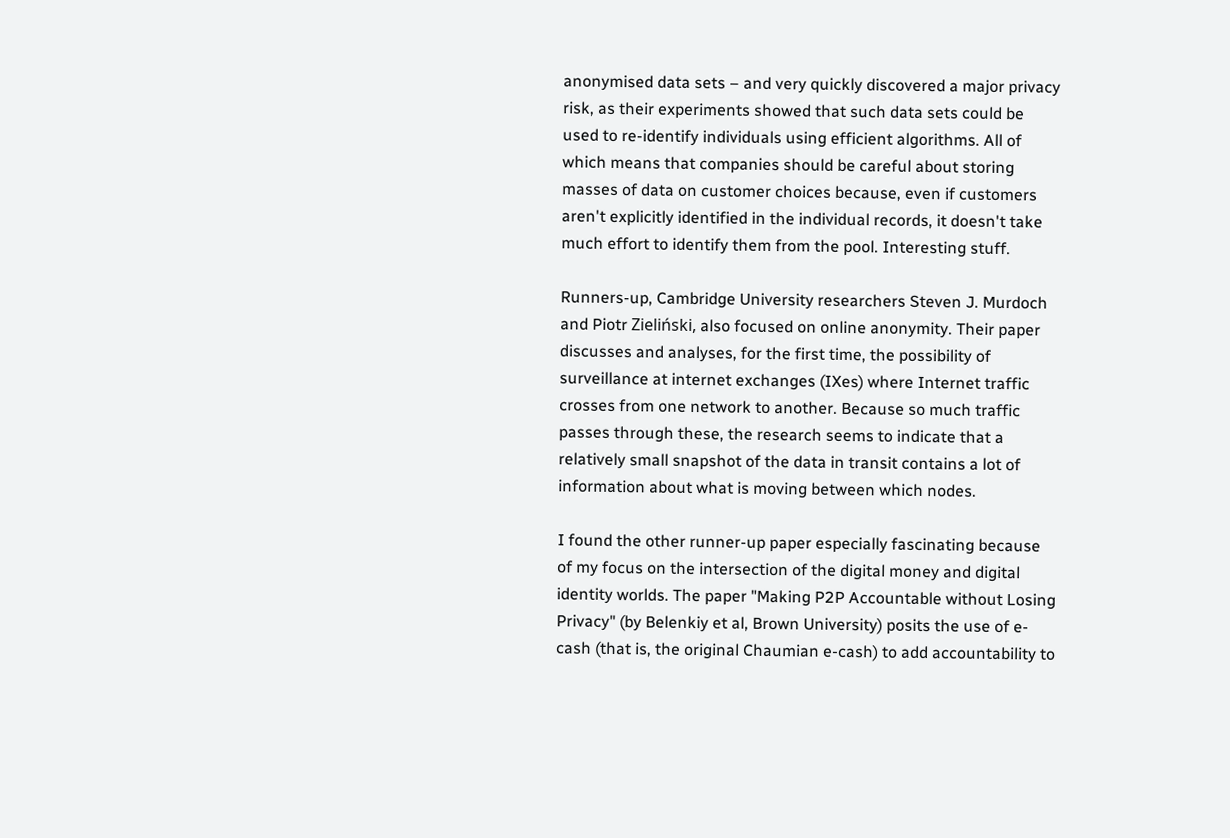anonymised data sets – and very quickly discovered a major privacy risk, as their experiments showed that such data sets could be used to re-identify individuals using efficient algorithms. All of which means that companies should be careful about storing masses of data on customer choices because, even if customers aren't explicitly identified in the individual records, it doesn't take much effort to identify them from the pool. Interesting stuff.

Runners-up, Cambridge University researchers Steven J. Murdoch and Piotr Zieliński, also focused on online anonymity. Their paper discusses and analyses, for the first time, the possibility of surveillance at internet exchanges (IXes) where Internet traffic crosses from one network to another. Because so much traffic passes through these, the research seems to indicate that a relatively small snapshot of the data in transit contains a lot of information about what is moving between which nodes.

I found the other runner-up paper especially fascinating because of my focus on the intersection of the digital money and digital identity worlds. The paper "Making P2P Accountable without Losing Privacy" (by Belenkiy et al, Brown University) posits the use of e-cash (that is, the original Chaumian e-cash) to add accountability to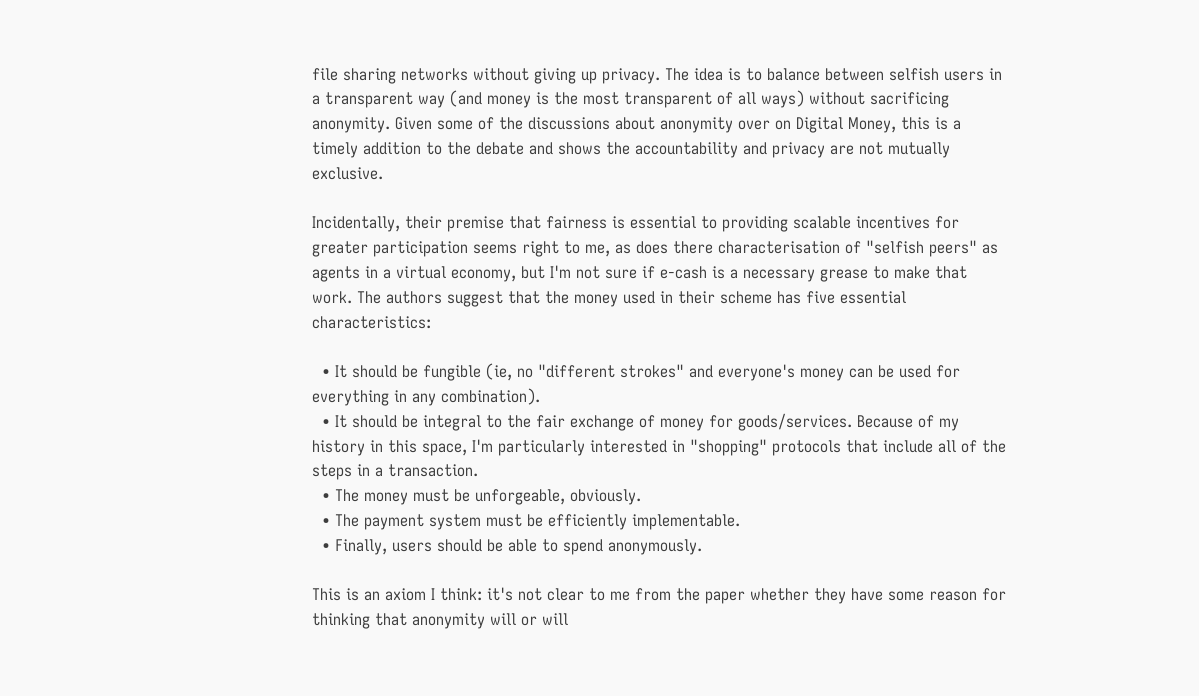file sharing networks without giving up privacy. The idea is to balance between selfish users in a transparent way (and money is the most transparent of all ways) without sacrificing anonymity. Given some of the discussions about anonymity over on Digital Money, this is a timely addition to the debate and shows the accountability and privacy are not mutually exclusive.

Incidentally, their premise that fairness is essential to providing scalable incentives for greater participation seems right to me, as does there characterisation of "selfish peers" as agents in a virtual economy, but I'm not sure if e-cash is a necessary grease to make that work. The authors suggest that the money used in their scheme has five essential characteristics:

  • It should be fungible (ie, no "different strokes" and everyone's money can be used for everything in any combination).
  • It should be integral to the fair exchange of money for goods/services. Because of my history in this space, I'm particularly interested in "shopping" protocols that include all of the steps in a transaction.
  • The money must be unforgeable, obviously.
  • The payment system must be efficiently implementable.
  • Finally, users should be able to spend anonymously.

This is an axiom I think: it's not clear to me from the paper whether they have some reason for thinking that anonymity will or will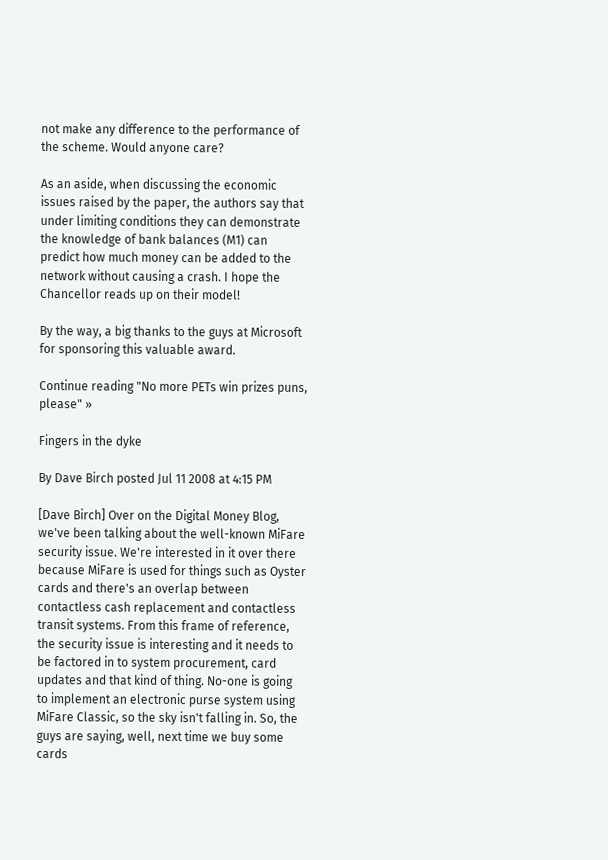not make any difference to the performance of the scheme. Would anyone care?

As an aside, when discussing the economic issues raised by the paper, the authors say that under limiting conditions they can demonstrate the knowledge of bank balances (M1) can predict how much money can be added to the network without causing a crash. I hope the Chancellor reads up on their model!

By the way, a big thanks to the guys at Microsoft for sponsoring this valuable award.

Continue reading "No more PETs win prizes puns, please" »

Fingers in the dyke

By Dave Birch posted Jul 11 2008 at 4:15 PM

[Dave Birch] Over on the Digital Money Blog, we've been talking about the well-known MiFare security issue. We're interested in it over there because MiFare is used for things such as Oyster cards and there's an overlap between contactless cash replacement and contactless transit systems. From this frame of reference, the security issue is interesting and it needs to be factored in to system procurement, card updates and that kind of thing. No-one is going to implement an electronic purse system using MiFare Classic, so the sky isn't falling in. So, the guys are saying, well, next time we buy some cards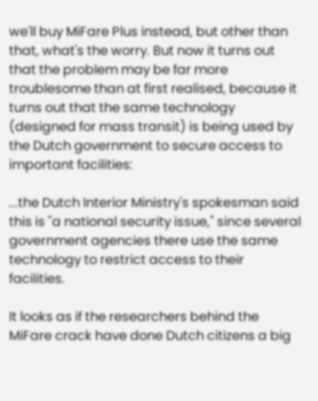we'll buy MiFare Plus instead, but other than that, what's the worry. But now it turns out that the problem may be far more troublesome than at first realised, because it turns out that the same technology (designed for mass transit) is being used by the Dutch government to secure access to important facilities:

...the Dutch Interior Ministry's spokesman said this is "a national security issue," since several government agencies there use the same technology to restrict access to their facilities.

It looks as if the researchers behind the MiFare crack have done Dutch citizens a big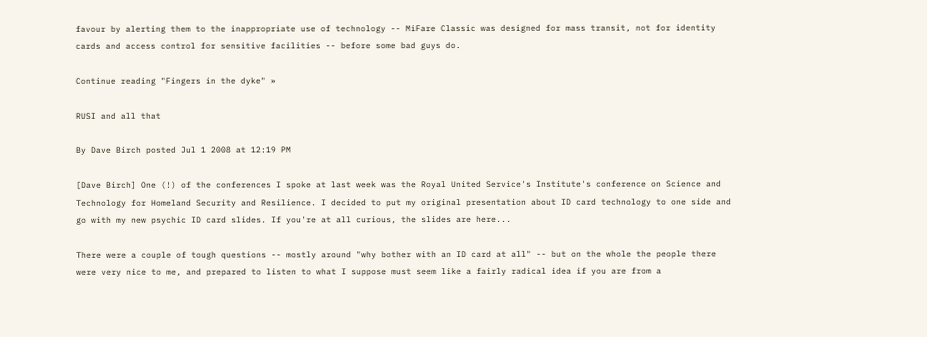favour by alerting them to the inappropriate use of technology -- MiFare Classic was designed for mass transit, not for identity cards and access control for sensitive facilities -- before some bad guys do.

Continue reading "Fingers in the dyke" »

RUSI and all that

By Dave Birch posted Jul 1 2008 at 12:19 PM

[Dave Birch] One (!) of the conferences I spoke at last week was the Royal United Service's Institute's conference on Science and Technology for Homeland Security and Resilience. I decided to put my original presentation about ID card technology to one side and go with my new psychic ID card slides. If you're at all curious, the slides are here...

There were a couple of tough questions -- mostly around "why bother with an ID card at all" -- but on the whole the people there were very nice to me, and prepared to listen to what I suppose must seem like a fairly radical idea if you are from a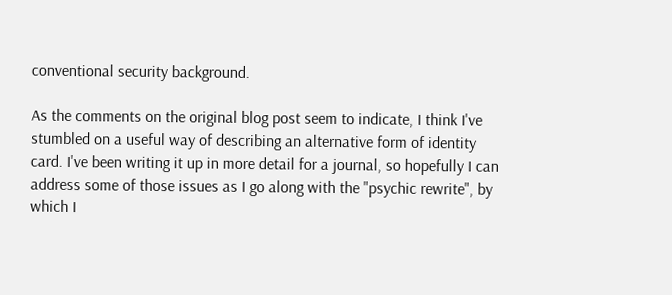conventional security background.

As the comments on the original blog post seem to indicate, I think I've stumbled on a useful way of describing an alternative form of identity card. I've been writing it up in more detail for a journal, so hopefully I can address some of those issues as I go along with the "psychic rewrite", by which I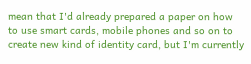mean that I'd already prepared a paper on how to use smart cards, mobile phones and so on to create new kind of identity card, but I'm currently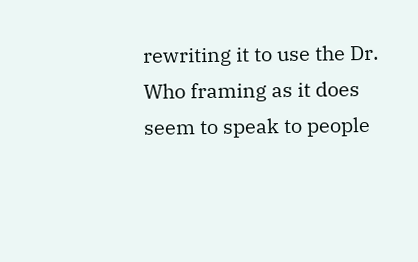rewriting it to use the Dr. Who framing as it does seem to speak to people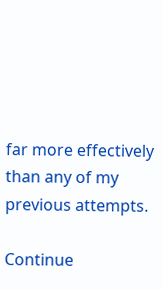far more effectively than any of my previous attempts.

Continue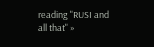reading "RUSI and all that" »